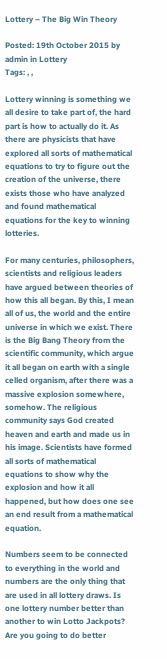Lottery – The Big Win Theory

Posted: 19th October 2015 by admin in Lottery
Tags: , ,

Lottery winning is something we all desire to take part of, the hard part is how to actually do it. As there are physicists that have explored all sorts of mathematical equations to try to figure out the creation of the universe, there exists those who have analyzed and found mathematical equations for the key to winning lotteries.

For many centuries, philosophers, scientists and religious leaders have argued between theories of how this all began. By this, I mean all of us, the world and the entire universe in which we exist. There is the Big Bang Theory from the scientific community, which argue it all began on earth with a single celled organism, after there was a massive explosion somewhere, somehow. The religious community says God created heaven and earth and made us in his image. Scientists have formed all sorts of mathematical equations to show why the explosion and how it all happened, but how does one see an end result from a mathematical equation.

Numbers seem to be connected to everything in the world and numbers are the only thing that are used in all lottery draws. Is one lottery number better than another to win Lotto Jackpots? Are you going to do better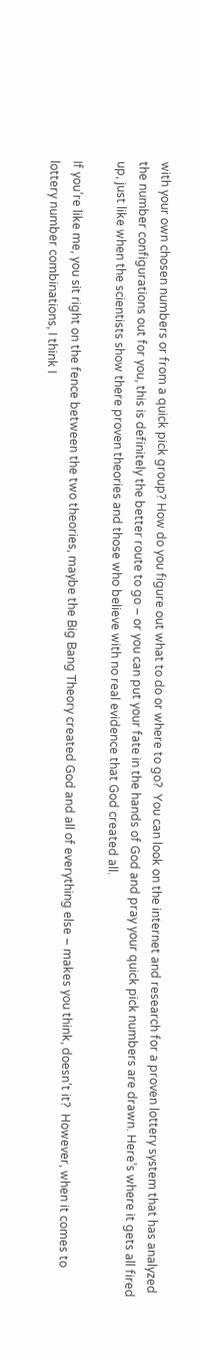with your own chosen numbers or from a quick pick group? How do you figure out what to do or where to go?  You can look on the internet and research for a proven lottery system that has analyzed the number configurations out for you, this is definitely the better route to go – or you can put your fate in the hands of God and pray your quick pick numbers are drawn. Here’s where it gets all fired up, just like when the scientists show there proven theories and those who believe with no real evidence that God created all.

If you’re like me, you sit right on the fence between the two theories, maybe the Big Bang Theory created God and all of everything else – makes you think, doesn’t it?  However, when it comes to lottery number combinations, I think I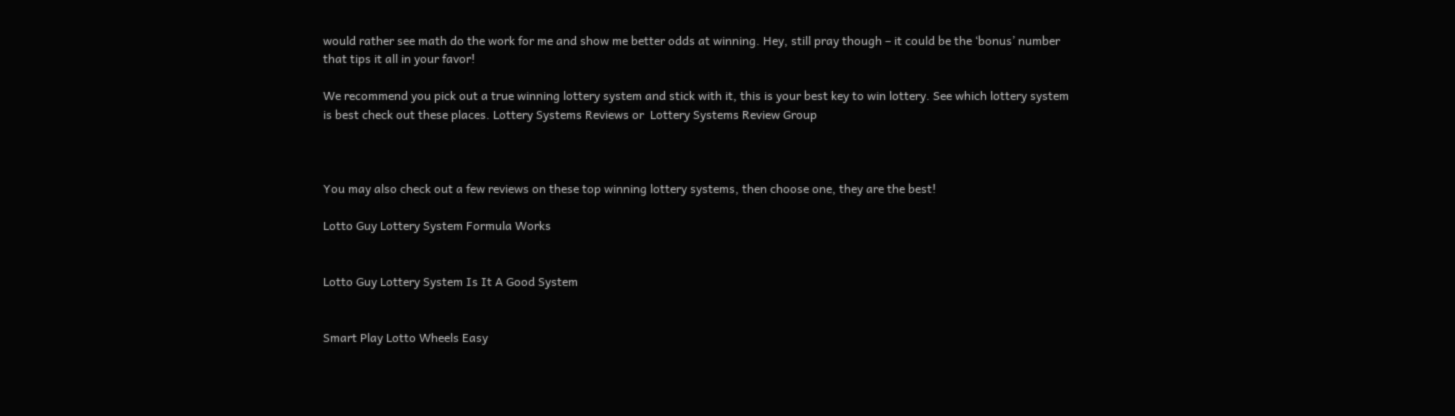would rather see math do the work for me and show me better odds at winning. Hey, still pray though – it could be the ‘bonus’ number that tips it all in your favor!

We recommend you pick out a true winning lottery system and stick with it, this is your best key to win lottery. See which lottery system is best check out these places. Lottery Systems Reviews or  Lottery Systems Review Group



You may also check out a few reviews on these top winning lottery systems, then choose one, they are the best!

Lotto Guy Lottery System Formula Works


Lotto Guy Lottery System Is It A Good System


Smart Play Lotto Wheels Easy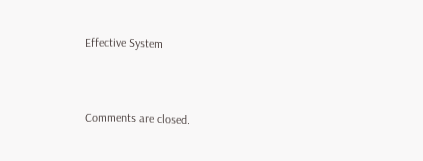Effective System



Comments are closed.